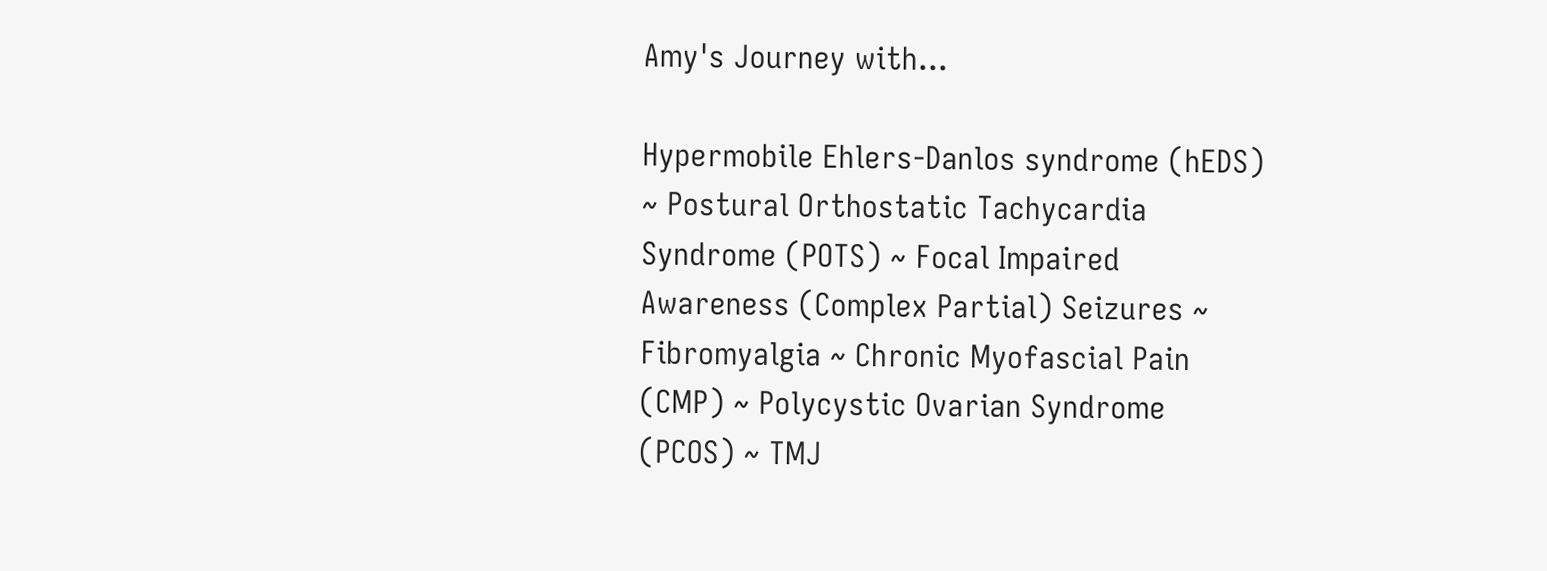Amy's Journey with...

Hypermobile Ehlers-Danlos syndrome (hEDS) ~ Postural Orthostatic Tachycardia Syndrome (POTS) ~ Focal Impaired Awareness (Complex Partial) Seizures ~ Fibromyalgia ~ Chronic Myofascial Pain (CMP) ~ Polycystic Ovarian Syndrome (PCOS) ~ TMJ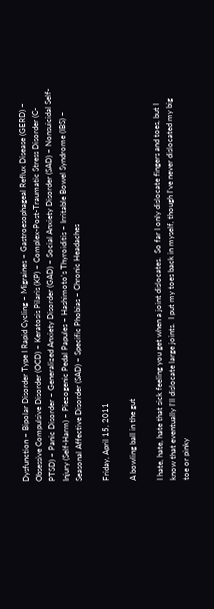Dysfunction ~ Bipolar Disorder Type I Rapid Cycling ~ Migraines ~ Gastroesophageal Reflux Disease (GERD) ~ Obsessive Compulsive Disorder (OCD) ~ Keratosis Pilaris (KP) ~ Complex-Post-Traumatic Stress Disorder (C-PTSD) ~ Panic Disorder ~ Generalized Anxiety Disorder (GAD) ~ Social Anxiety Disorder (SAD) ~ Nonsuicidal Self-Injury (Self-Harm) ~ Piezogenic Pedal Papules ~ Hashimoto's Thyroiditis ~ Irritable Bowel Syndrome (IBS) ~ Seasonal Affective Disorder (SAD) ~ Specific Phobias ~ Chronic Headaches

Friday, April 15, 2011

A bowling ball in the gut

I hate, hate, hate that sick feeling you get when a joint dislocates.  So far I only dislocate fingers and toes, but I know that eventually I'll dislocate large joints.  I put my toes back in myself, though I've never dislocated my big toe or pinky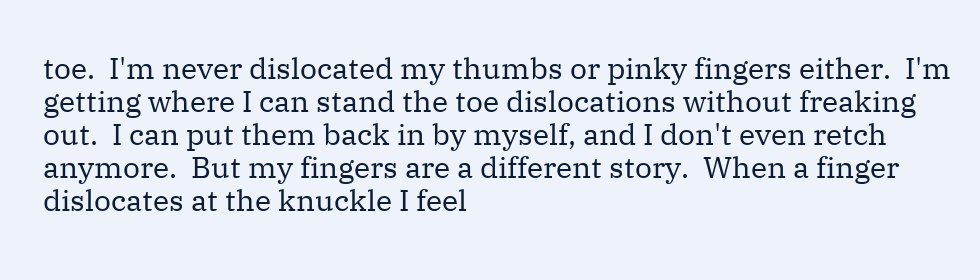toe.  I'm never dislocated my thumbs or pinky fingers either.  I'm getting where I can stand the toe dislocations without freaking out.  I can put them back in by myself, and I don't even retch anymore.  But my fingers are a different story.  When a finger dislocates at the knuckle I feel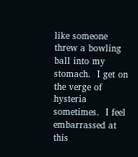like someone threw a bowling ball into my stomach.  I get on the verge of hysteria sometimes.  I feel embarrassed at this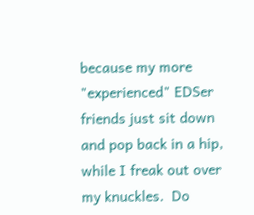because my more "experienced" EDSer friends just sit down and pop back in a hip, while I freak out over my knuckles.  Do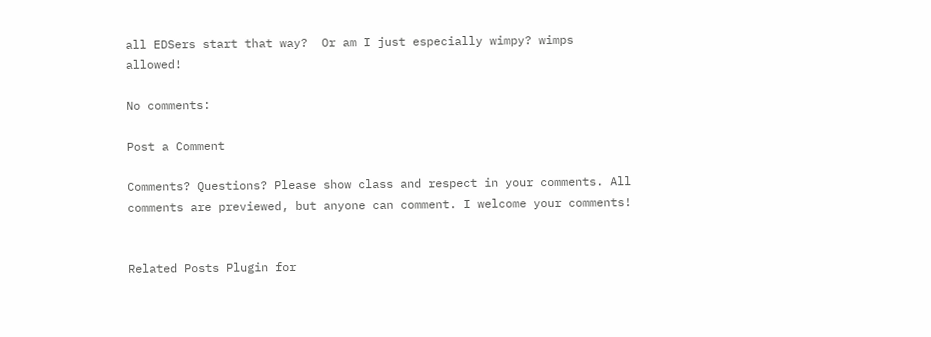all EDSers start that way?  Or am I just especially wimpy? wimps allowed!

No comments:

Post a Comment

Comments? Questions? Please show class and respect in your comments. All comments are previewed, but anyone can comment. I welcome your comments!


Related Posts Plugin for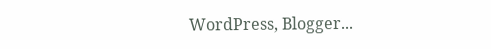WordPress, Blogger...